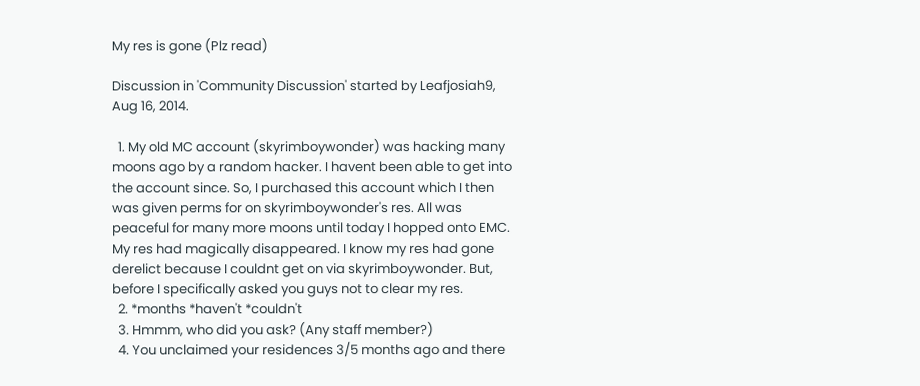My res is gone (Plz read)

Discussion in 'Community Discussion' started by Leafjosiah9, Aug 16, 2014.

  1. My old MC account (skyrimboywonder) was hacking many moons ago by a random hacker. I havent been able to get into the account since. So, I purchased this account which I then was given perms for on skyrimboywonder's res. All was peaceful for many more moons until today I hopped onto EMC. My res had magically disappeared. I know my res had gone derelict because I couldnt get on via skyrimboywonder. But, before I specifically asked you guys not to clear my res.
  2. *months *haven't *couldn't
  3. Hmmm, who did you ask? (Any staff member?)
  4. You unclaimed your residences 3/5 months ago and there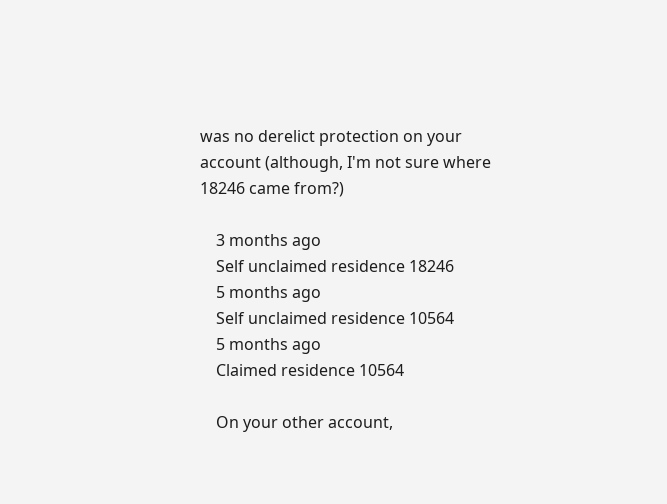was no derelict protection on your account (although, I'm not sure where 18246 came from?)

    3 months ago
    Self unclaimed residence 18246
    5 months ago
    Self unclaimed residence 10564
    5 months ago
    Claimed residence 10564

    On your other account,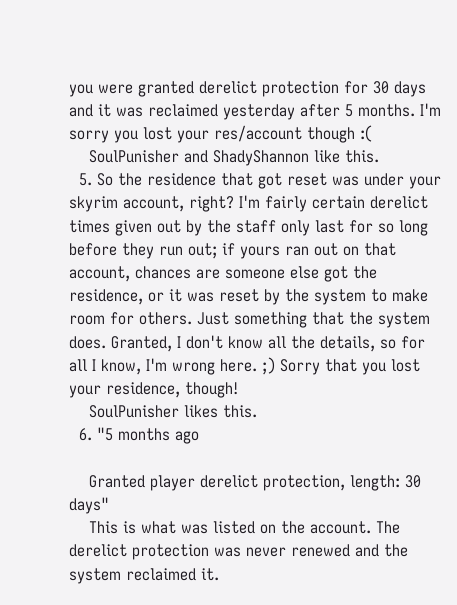you were granted derelict protection for 30 days and it was reclaimed yesterday after 5 months. I'm sorry you lost your res/account though :(
    SoulPunisher and ShadyShannon like this.
  5. So the residence that got reset was under your skyrim account, right? I'm fairly certain derelict times given out by the staff only last for so long before they run out; if yours ran out on that account, chances are someone else got the residence, or it was reset by the system to make room for others. Just something that the system does. Granted, I don't know all the details, so for all I know, I'm wrong here. ;) Sorry that you lost your residence, though!
    SoulPunisher likes this.
  6. "5 months ago

    Granted player derelict protection, length: 30 days"
    This is what was listed on the account. The derelict protection was never renewed and the system reclaimed it.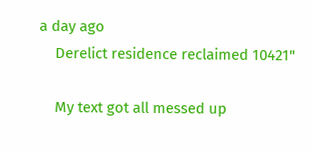a day ago
    Derelict residence reclaimed 10421"

    My text got all messed up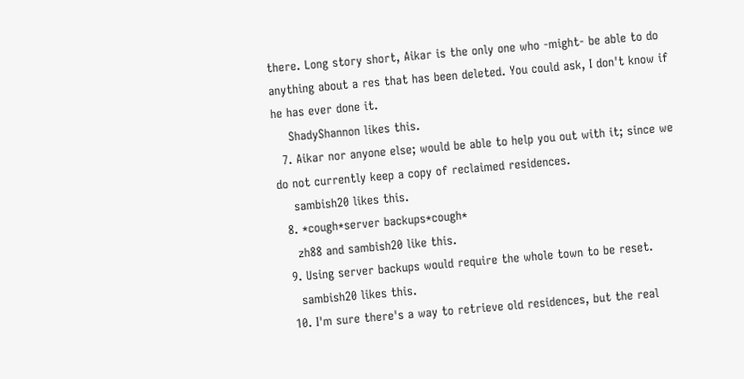there. Long story short, Aikar is the only one who -might- be able to do anything about a res that has been deleted. You could ask, I don't know if he has ever done it.
    ShadyShannon likes this.
  7. Aikar nor anyone else; would be able to help you out with it; since we do not currently keep a copy of reclaimed residences.
    sambish20 likes this.
  8. *cough*server backups*cough*
    zh88 and sambish20 like this.
  9. Using server backups would require the whole town to be reset.
    sambish20 likes this.
  10. I'm sure there's a way to retrieve old residences, but the real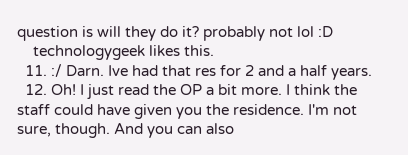question is will they do it? probably not lol :D
    technologygeek likes this.
  11. :/ Darn. Ive had that res for 2 and a half years.
  12. Oh! I just read the OP a bit more. I think the staff could have given you the residence. I'm not sure, though. And you can also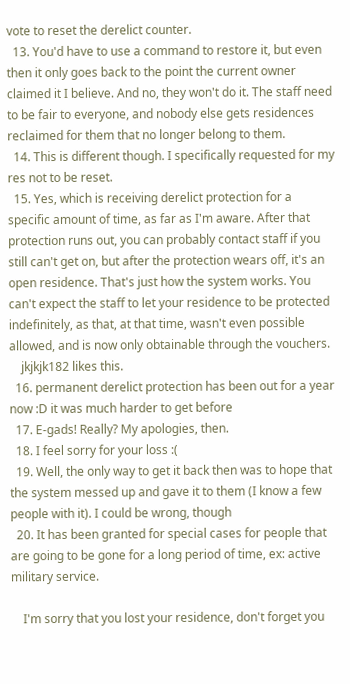vote to reset the derelict counter.
  13. You'd have to use a command to restore it, but even then it only goes back to the point the current owner claimed it I believe. And no, they won't do it. The staff need to be fair to everyone, and nobody else gets residences reclaimed for them that no longer belong to them.
  14. This is different though. I specifically requested for my res not to be reset.
  15. Yes, which is receiving derelict protection for a specific amount of time, as far as I'm aware. After that protection runs out, you can probably contact staff if you still can't get on, but after the protection wears off, it's an open residence. That's just how the system works. You can't expect the staff to let your residence to be protected indefinitely, as that, at that time, wasn't even possible allowed, and is now only obtainable through the vouchers.
    jkjkjk182 likes this.
  16. permanent derelict protection has been out for a year now :D it was much harder to get before
  17. E-gads! Really? My apologies, then.
  18. I feel sorry for your loss :(
  19. Well, the only way to get it back then was to hope that the system messed up and gave it to them (I know a few people with it). I could be wrong, though
  20. It has been granted for special cases for people that are going to be gone for a long period of time, ex: active military service.

    I'm sorry that you lost your residence, don't forget you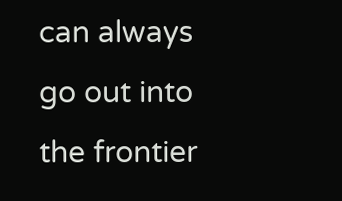can always go out into the frontier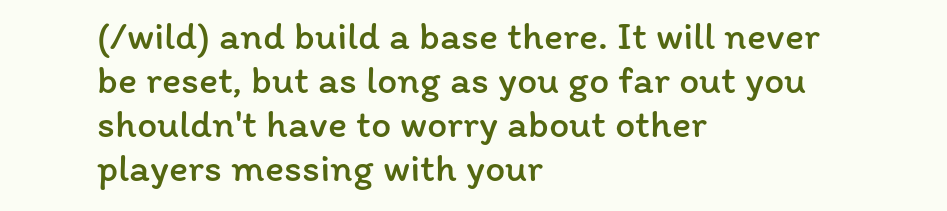(/wild) and build a base there. It will never be reset, but as long as you go far out you shouldn't have to worry about other players messing with your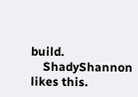build.
    ShadyShannon likes this.